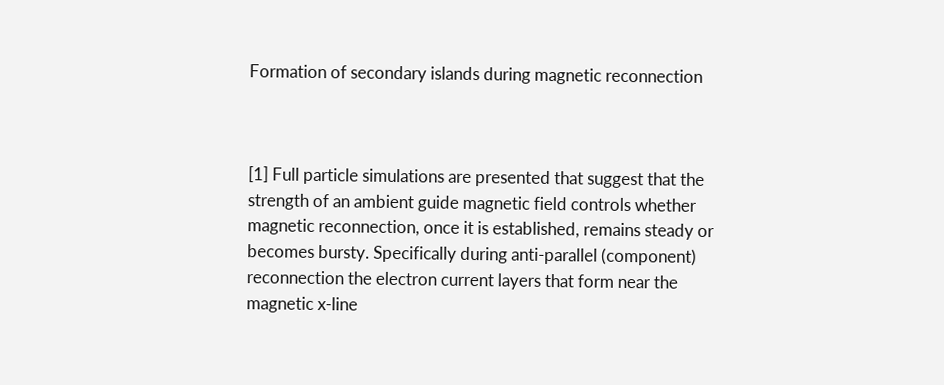Formation of secondary islands during magnetic reconnection



[1] Full particle simulations are presented that suggest that the strength of an ambient guide magnetic field controls whether magnetic reconnection, once it is established, remains steady or becomes bursty. Specifically during anti-parallel (component) reconnection the electron current layers that form near the magnetic x-line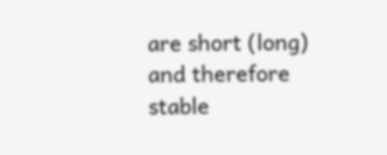are short (long) and therefore stable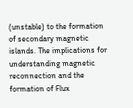(unstable) to the formation of secondary magnetic islands. The implications for understanding magnetic reconnection and the formation of Flux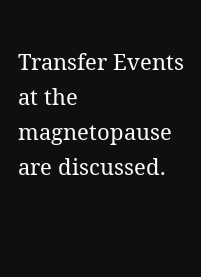Transfer Events at the magnetopause are discussed.